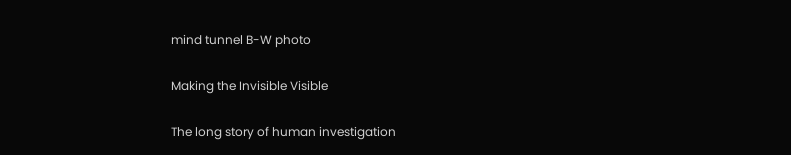mind tunnel B-W photo

Making the Invisible Visible

The long story of human investigation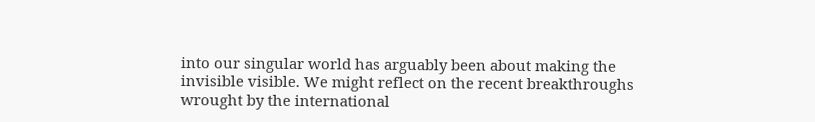into our singular world has arguably been about making the invisible visible. We might reflect on the recent breakthroughs wrought by the international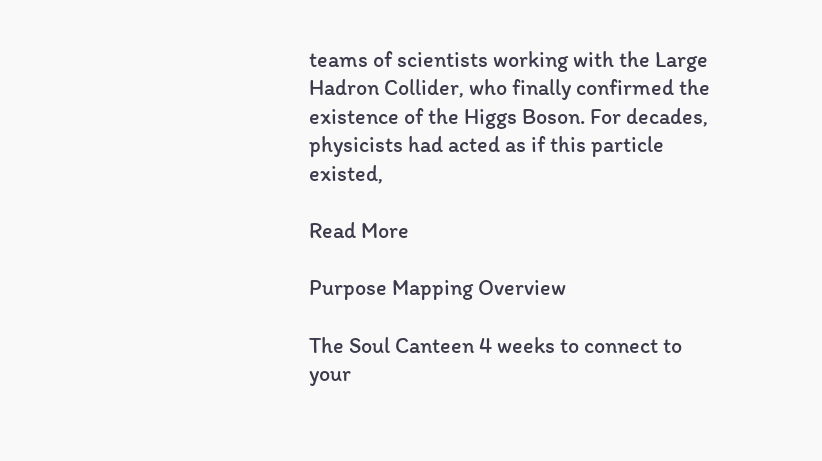teams of scientists working with the Large Hadron Collider, who finally confirmed the existence of the Higgs Boson. For decades, physicists had acted as if this particle existed,

Read More

Purpose Mapping Overview

The Soul Canteen 4 weeks to connect to your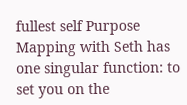fullest self Purpose Mapping with Seth has one singular function: to set you on the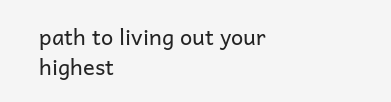path to living out your highest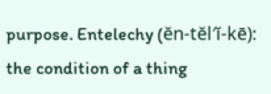purpose. Entelechy (ĕn-tĕl′ĭ-kē): the condition of a thing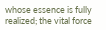whose essence is fully realized; the vital force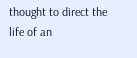thought to direct the life of an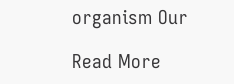organism Our

Read More